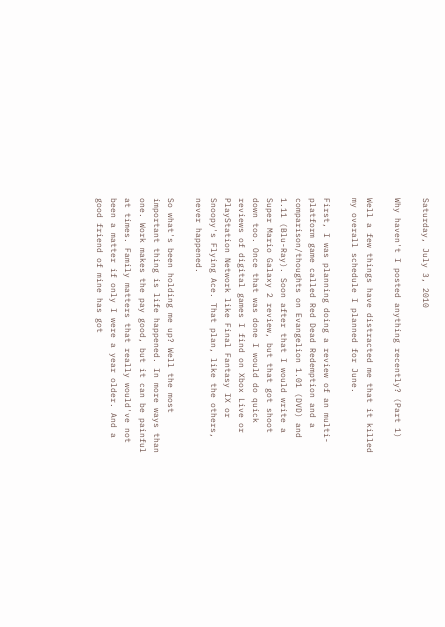Saturday, July 3, 2010

Why haven't I posted anything recently? (Part 1)

Well a few things have distracted me that it killed my overall schedule I planned for June.

First, I was planning doing a review of an multi-platform game called Red Dead Redemption and a comparison/thoughts on Evangelion 1.01 (DVD) and 1.11 (Blu-Ray). Soon after that I would write a Super Mario Galaxy 2 review, but that got shoot down too. Once that was done I would do quick reviews of digital games I find on Xbox Live or PlayStation Network like Final Fantasy IX or Snoopy's Flying Ace. That plan, like the others, never happened.

So what's been holding me up? Well the most important thing is life happened. In more ways than one. Work makes the pay good, but it can be painful at times. Family matters that really would've not been a matter if only I were a year older. And a good friend of mine has got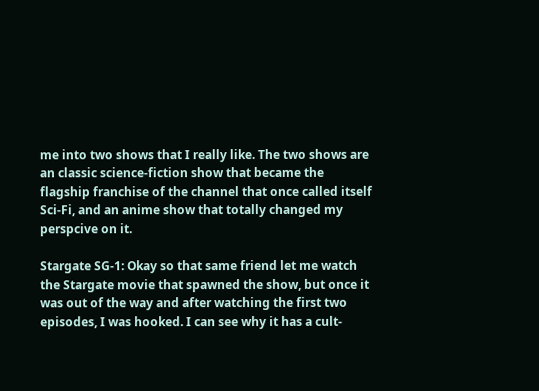me into two shows that I really like. The two shows are an classic science-fiction show that became the flagship franchise of the channel that once called itself Sci-Fi, and an anime show that totally changed my perspcive on it.

Stargate SG-1: Okay so that same friend let me watch the Stargate movie that spawned the show, but once it was out of the way and after watching the first two episodes, I was hooked. I can see why it has a cult-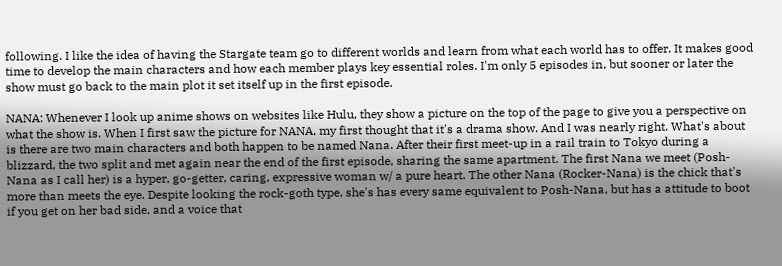following. I like the idea of having the Stargate team go to different worlds and learn from what each world has to offer. It makes good time to develop the main characters and how each member plays key essential roles. I'm only 5 episodes in, but sooner or later the show must go back to the main plot it set itself up in the first episode.

NANA: Whenever I look up anime shows on websites like Hulu, they show a picture on the top of the page to give you a perspective on what the show is. When I first saw the picture for NANA, my first thought that it's a drama show. And I was nearly right. What's about is there are two main characters and both happen to be named Nana. After their first meet-up in a rail train to Tokyo during a blizzard, the two split and met again near the end of the first episode, sharing the same apartment. The first Nana we meet (Posh-Nana as I call her) is a hyper, go-getter, caring, expressive woman w/ a pure heart. The other Nana (Rocker-Nana) is the chick that's more than meets the eye. Despite looking the rock-goth type, she's has every same equivalent to Posh-Nana, but has a attitude to boot if you get on her bad side, and a voice that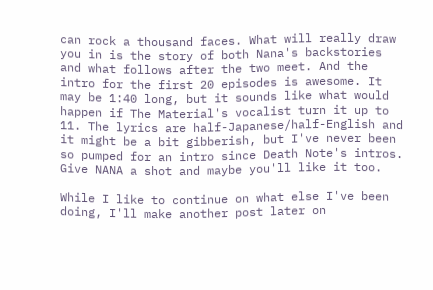can rock a thousand faces. What will really draw you in is the story of both Nana's backstories and what follows after the two meet. And the intro for the first 20 episodes is awesome. It may be 1:40 long, but it sounds like what would happen if The Material's vocalist turn it up to 11. The lyrics are half-Japanese/half-English and it might be a bit gibberish, but I've never been so pumped for an intro since Death Note's intros. Give NANA a shot and maybe you'll like it too.

While I like to continue on what else I've been doing, I'll make another post later on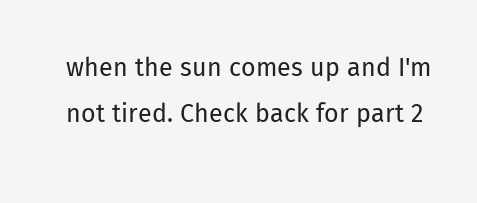when the sun comes up and I'm not tired. Check back for part 2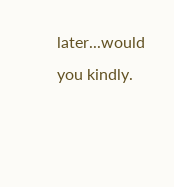later...would you kindly.